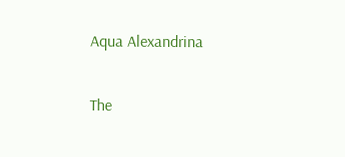Aqua Alexandrina

The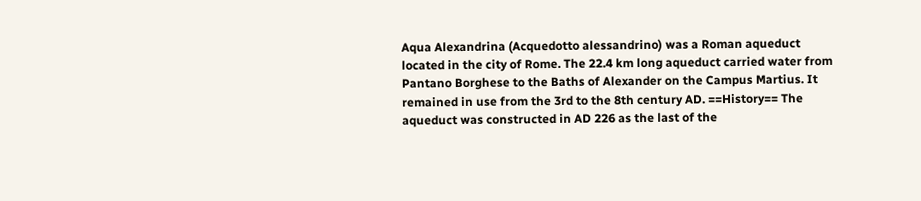Aqua Alexandrina (Acquedotto alessandrino) was a Roman aqueduct located in the city of Rome. The 22.4 km long aqueduct carried water from Pantano Borghese to the Baths of Alexander on the Campus Martius. It remained in use from the 3rd to the 8th century AD. ==History== The aqueduct was constructed in AD 226 as the last of the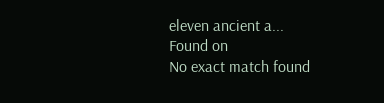eleven ancient a...
Found on
No exact match found